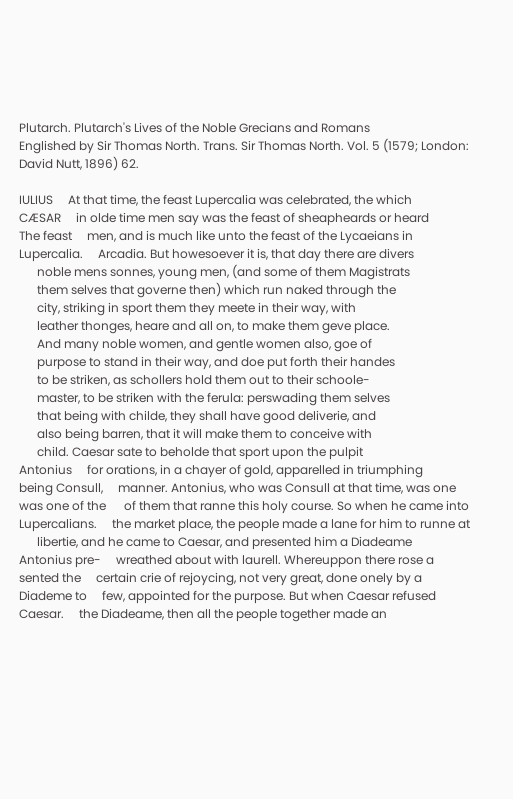Plutarch. Plutarch's Lives of the Noble Grecians and Romans
Englished by Sir Thomas North. Trans. Sir Thomas North. Vol. 5 (1579; London: David Nutt, 1896) 62.

IULIUS     At that time, the feast Lupercalia was celebrated, the which
CÆSAR     in olde time men say was the feast of sheapheards or heard
The feast     men, and is much like unto the feast of the Lycaeians in
Lupercalia.     Arcadia. But howesoever it is, that day there are divers
      noble mens sonnes, young men, (and some of them Magistrats
      them selves that governe then) which run naked through the
      city, striking in sport them they meete in their way, with
      leather thonges, heare and all on, to make them geve place.
      And many noble women, and gentle women also, goe of
      purpose to stand in their way, and doe put forth their handes
      to be striken, as schollers hold them out to their schoole-
      master, to be striken with the ferula: perswading them selves
      that being with childe, they shall have good deliverie, and
      also being barren, that it will make them to conceive with
      child. Caesar sate to beholde that sport upon the pulpit
Antonius     for orations, in a chayer of gold, apparelled in triumphing
being Consull,     manner. Antonius, who was Consull at that time, was one
was one of the      of them that ranne this holy course. So when he came into
Lupercalians.     the market place, the people made a lane for him to runne at
      libertie, and he came to Caesar, and presented him a Diadeame
Antonius pre-     wreathed about with laurell. Whereuppon there rose a
sented the     certain crie of rejoycing, not very great, done onely by a
Diademe to     few, appointed for the purpose. But when Caesar refused
Caesar.     the Diadeame, then all the people together made an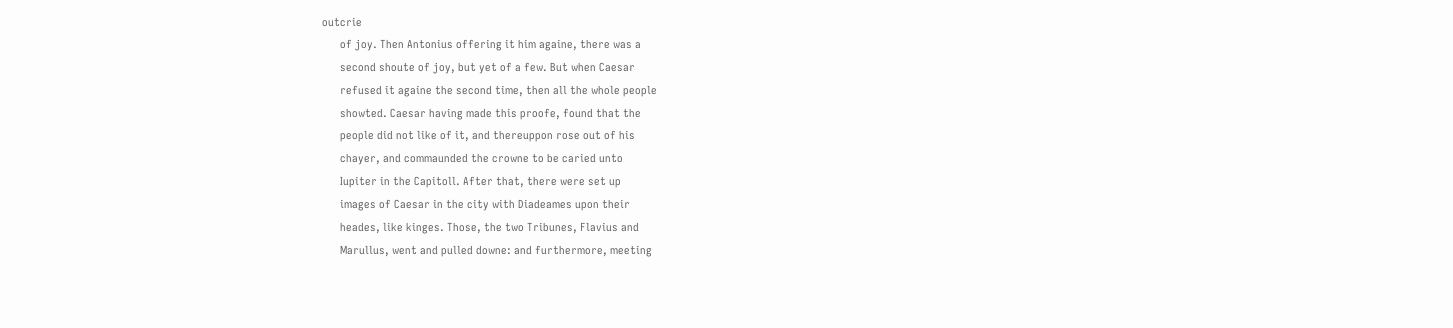outcrie
      of joy. Then Antonius offering it him againe, there was a
      second shoute of joy, but yet of a few. But when Caesar
      refused it againe the second time, then all the whole people
      showted. Caesar having made this proofe, found that the
      people did not like of it, and thereuppon rose out of his
      chayer, and commaunded the crowne to be caried unto
      Iupiter in the Capitoll. After that, there were set up
      images of Caesar in the city with Diadeames upon their
      heades, like kinges. Those, the two Tribunes, Flavius and
      Marullus, went and pulled downe: and furthermore, meeting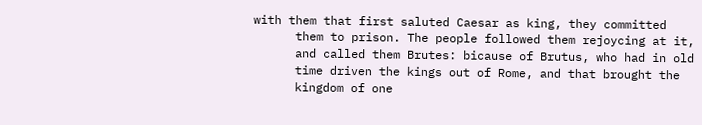with them that first saluted Caesar as king, they committed
      them to prison. The people followed them rejoycing at it,
      and called them Brutes: bicause of Brutus, who had in old
      time driven the kings out of Rome, and that brought the
      kingdom of one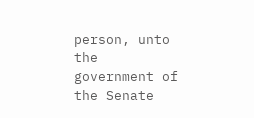person, unto the government of the Senate